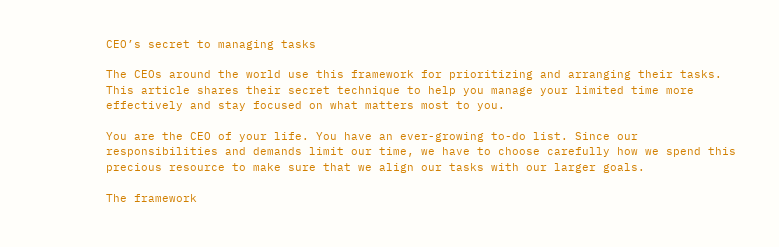CEO’s secret to managing tasks

The CEOs around the world use this framework for prioritizing and arranging their tasks. This article shares their secret technique to help you manage your limited time more effectively and stay focused on what matters most to you.

You are the CEO of your life. You have an ever-growing to-do list. Since our responsibilities and demands limit our time, we have to choose carefully how we spend this precious resource to make sure that we align our tasks with our larger goals.

The framework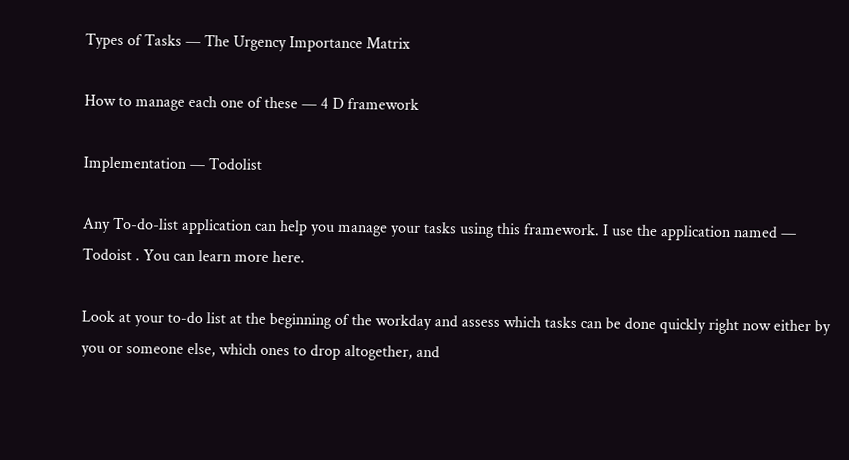Types of Tasks — The Urgency Importance Matrix

How to manage each one of these — 4 D framework

Implementation — Todolist

Any To-do-list application can help you manage your tasks using this framework. I use the application named — Todoist . You can learn more here.

Look at your to-do list at the beginning of the workday and assess which tasks can be done quickly right now either by you or someone else, which ones to drop altogether, and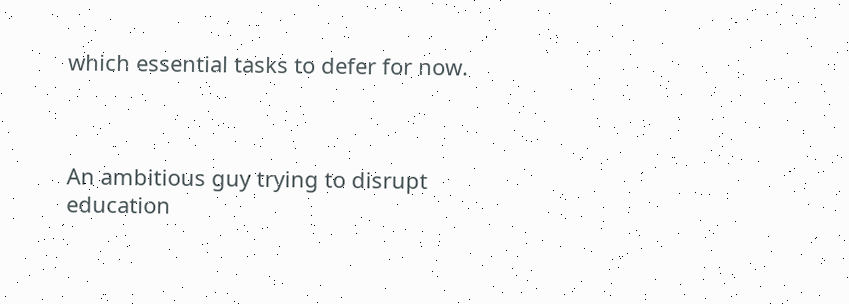which essential tasks to defer for now.



An ambitious guy trying to disrupt education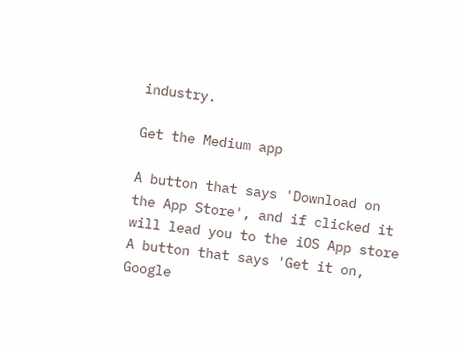industry.

Get the Medium app

A button that says 'Download on the App Store', and if clicked it will lead you to the iOS App store
A button that says 'Get it on, Google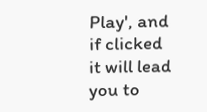Play', and if clicked it will lead you to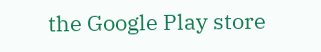the Google Play store